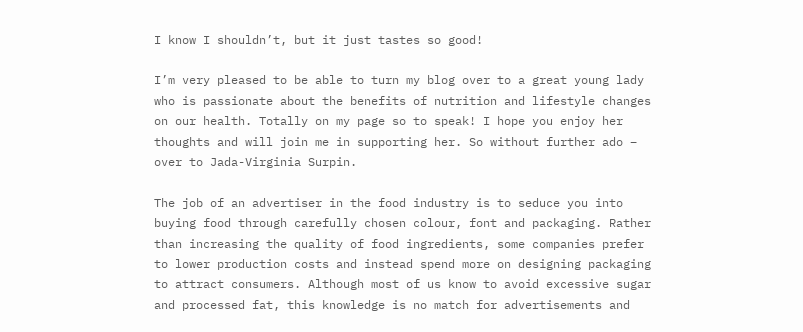I know I shouldn’t, but it just tastes so good!

I’m very pleased to be able to turn my blog over to a great young lady who is passionate about the benefits of nutrition and lifestyle changes on our health. Totally on my page so to speak! I hope you enjoy her thoughts and will join me in supporting her. So without further ado – over to Jada-Virginia Surpin.

The job of an advertiser in the food industry is to seduce you into buying food through carefully chosen colour, font and packaging. Rather than increasing the quality of food ingredients, some companies prefer to lower production costs and instead spend more on designing packaging to attract consumers. Although most of us know to avoid excessive sugar and processed fat, this knowledge is no match for advertisements and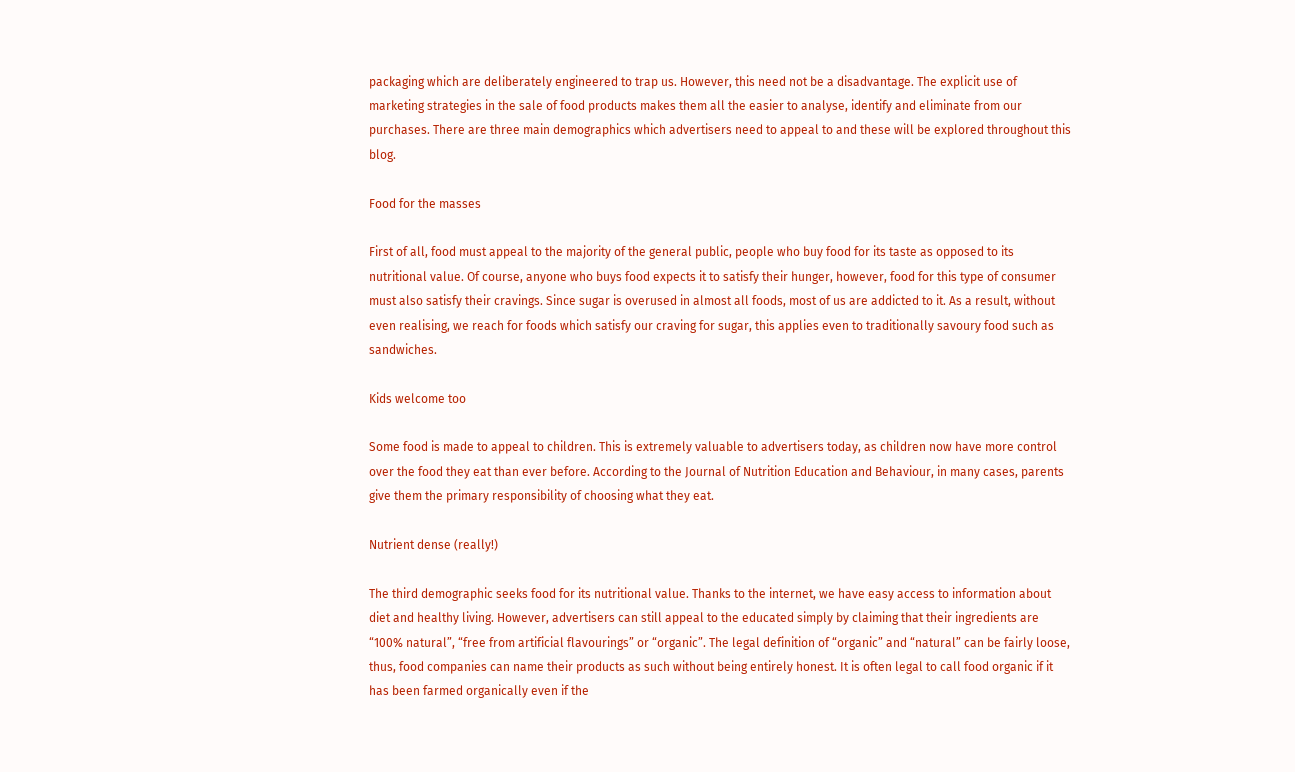packaging which are deliberately engineered to trap us. However, this need not be a disadvantage. The explicit use of marketing strategies in the sale of food products makes them all the easier to analyse, identify and eliminate from our purchases. There are three main demographics which advertisers need to appeal to and these will be explored throughout this blog.

Food for the masses

First of all, food must appeal to the majority of the general public, people who buy food for its taste as opposed to its nutritional value. Of course, anyone who buys food expects it to satisfy their hunger, however, food for this type of consumer must also satisfy their cravings. Since sugar is overused in almost all foods, most of us are addicted to it. As a result, without even realising, we reach for foods which satisfy our craving for sugar, this applies even to traditionally savoury food such as sandwiches.

Kids welcome too

Some food is made to appeal to children. This is extremely valuable to advertisers today, as children now have more control over the food they eat than ever before. According to the Journal of Nutrition Education and Behaviour, in many cases, parents give them the primary responsibility of choosing what they eat.

Nutrient dense (really!)

The third demographic seeks food for its nutritional value. Thanks to the internet, we have easy access to information about diet and healthy living. However, advertisers can still appeal to the educated simply by claiming that their ingredients are “100% natural”, “free from artificial flavourings” or “organic”. The legal definition of “organic” and “natural” can be fairly loose, thus, food companies can name their products as such without being entirely honest. It is often legal to call food organic if it has been farmed organically even if the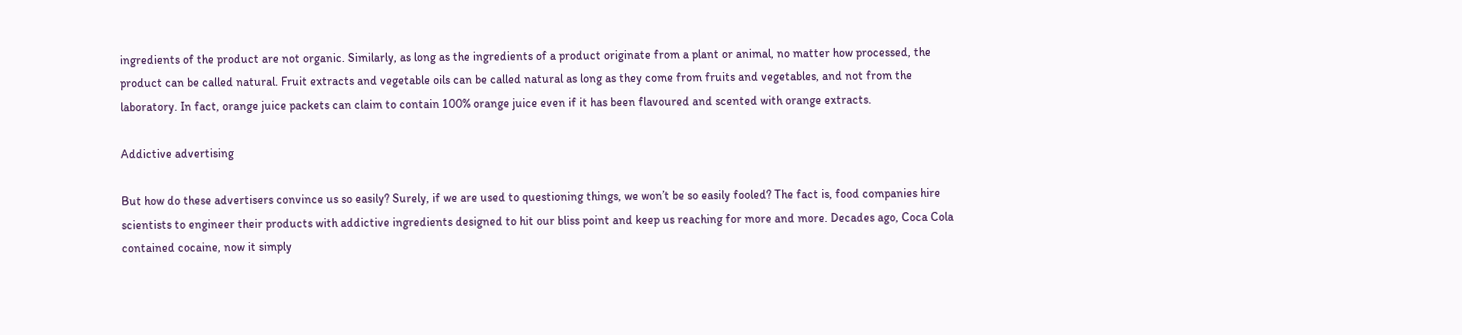ingredients of the product are not organic. Similarly, as long as the ingredients of a product originate from a plant or animal, no matter how processed, the product can be called natural. Fruit extracts and vegetable oils can be called natural as long as they come from fruits and vegetables, and not from the laboratory. In fact, orange juice packets can claim to contain 100% orange juice even if it has been flavoured and scented with orange extracts.

Addictive advertising

But how do these advertisers convince us so easily? Surely, if we are used to questioning things, we won’t be so easily fooled? The fact is, food companies hire scientists to engineer their products with addictive ingredients designed to hit our bliss point and keep us reaching for more and more. Decades ago, Coca Cola contained cocaine, now it simply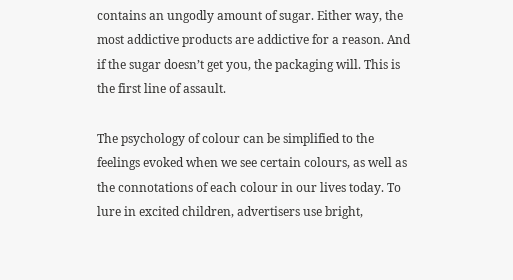contains an ungodly amount of sugar. Either way, the most addictive products are addictive for a reason. And if the sugar doesn’t get you, the packaging will. This is the first line of assault.

The psychology of colour can be simplified to the feelings evoked when we see certain colours, as well as the connotations of each colour in our lives today. To lure in excited children, advertisers use bright,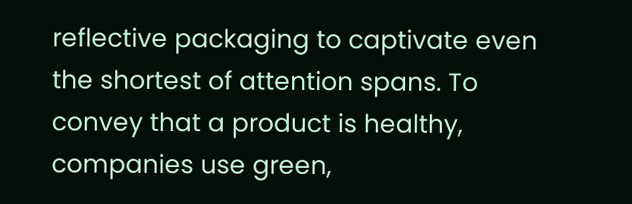reflective packaging to captivate even the shortest of attention spans. To convey that a product is healthy, companies use green,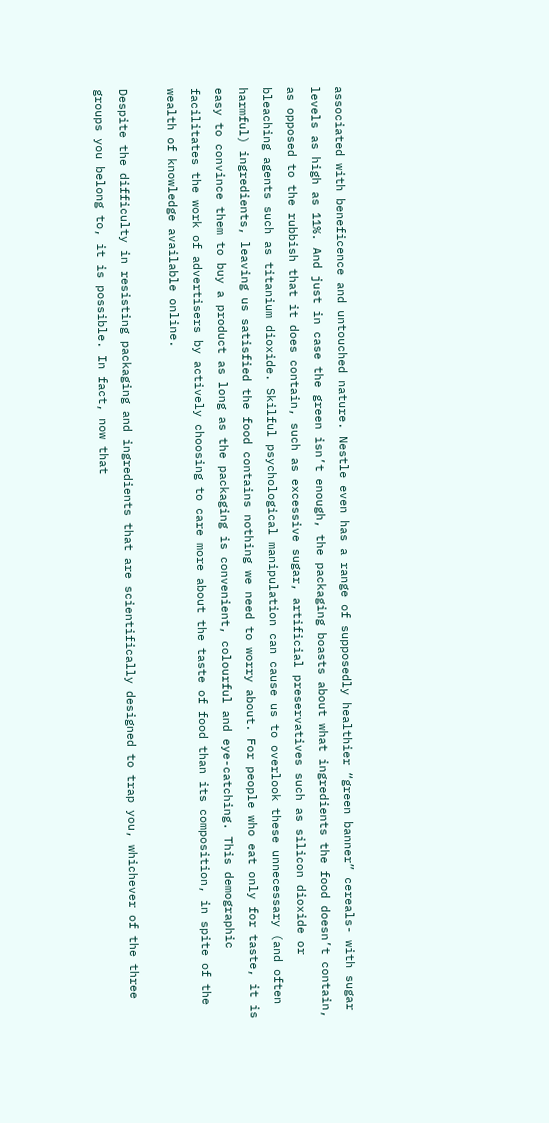associated with beneficence and untouched nature. Nestle even has a range of supposedly healthier “green banner” cereals- with sugar levels as high as 11%. And just in case the green isn’t enough, the packaging boasts about what ingredients the food doesn’t contain, as opposed to the rubbish that it does contain, such as excessive sugar, artificial preservatives such as silicon dioxide or bleaching agents such as titanium dioxide. Skilful psychological manipulation can cause us to overlook these unnecessary (and often harmful) ingredients, leaving us satisfied the food contains nothing we need to worry about. For people who eat only for taste, it is easy to convince them to buy a product as long as the packaging is convenient, colourful and eye-catching. This demographic facilitates the work of advertisers by actively choosing to care more about the taste of food than its composition, in spite of the wealth of knowledge available online.

Despite the difficulty in resisting packaging and ingredients that are scientifically designed to trap you, whichever of the three groups you belong to, it is possible. In fact, now that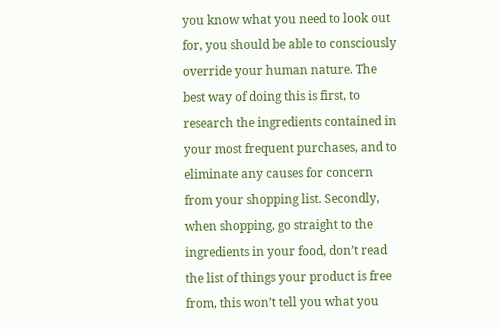you know what you need to look out for, you should be able to consciously override your human nature. The best way of doing this is first, to research the ingredients contained in your most frequent purchases, and to eliminate any causes for concern from your shopping list. Secondly, when shopping, go straight to the ingredients in your food, don’t read the list of things your product is free from, this won’t tell you what you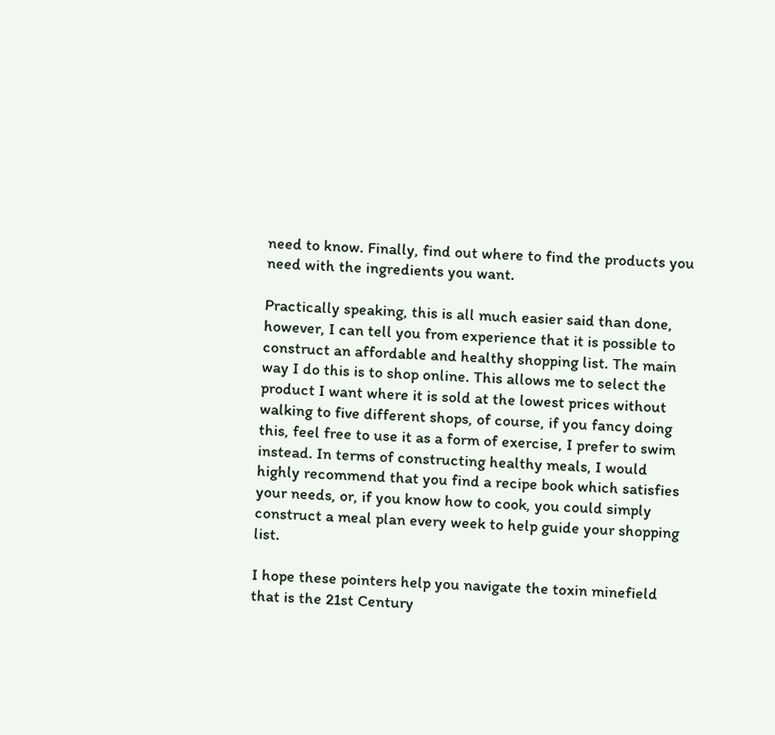need to know. Finally, find out where to find the products you need with the ingredients you want.

Practically speaking, this is all much easier said than done, however, I can tell you from experience that it is possible to construct an affordable and healthy shopping list. The main way I do this is to shop online. This allows me to select the product I want where it is sold at the lowest prices without walking to five different shops, of course, if you fancy doing this, feel free to use it as a form of exercise, I prefer to swim instead. In terms of constructing healthy meals, I would highly recommend that you find a recipe book which satisfies your needs, or, if you know how to cook, you could simply construct a meal plan every week to help guide your shopping list.

I hope these pointers help you navigate the toxin minefield that is the 21st Century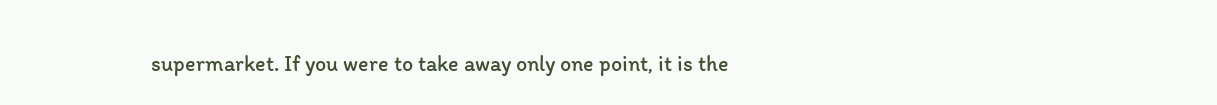supermarket. If you were to take away only one point, it is the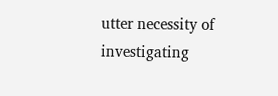utter necessity of investigating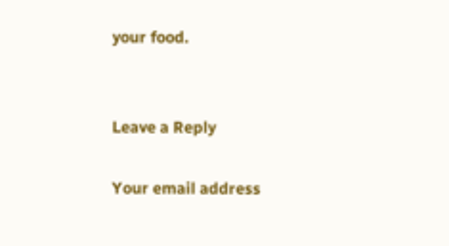your food.


Leave a Reply

Your email address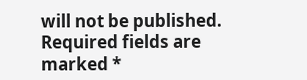will not be published. Required fields are marked *